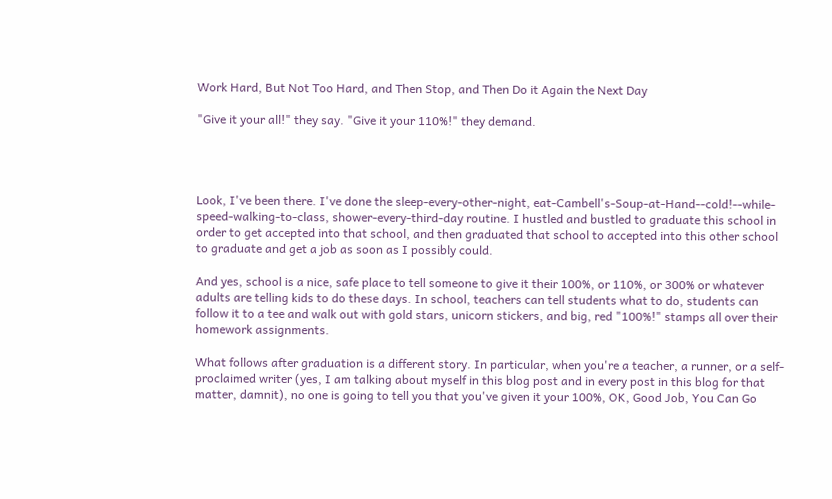Work Hard, But Not Too Hard, and Then Stop, and Then Do it Again the Next Day

"Give it your all!" they say. "Give it your 110%!" they demand.




Look, I've been there. I've done the sleep-every-other-night, eat-Cambell's-Soup-at-Hand--cold!--while-speed-walking-to-class, shower-every-third-day routine. I hustled and bustled to graduate this school in order to get accepted into that school, and then graduated that school to accepted into this other school to graduate and get a job as soon as I possibly could.

And yes, school is a nice, safe place to tell someone to give it their 100%, or 110%, or 300% or whatever adults are telling kids to do these days. In school, teachers can tell students what to do, students can follow it to a tee and walk out with gold stars, unicorn stickers, and big, red "100%!" stamps all over their homework assignments.

What follows after graduation is a different story. In particular, when you're a teacher, a runner, or a self-proclaimed writer (yes, I am talking about myself in this blog post and in every post in this blog for that matter, damnit), no one is going to tell you that you've given it your 100%, OK, Good Job, You Can Go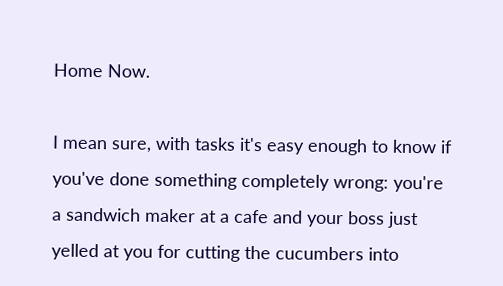Home Now.

I mean sure, with tasks it's easy enough to know if you've done something completely wrong: you're a sandwich maker at a cafe and your boss just yelled at you for cutting the cucumbers into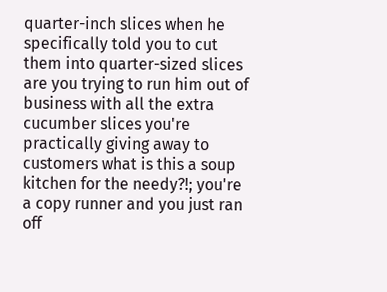quarter-inch slices when he specifically told you to cut them into quarter-sized slices are you trying to run him out of business with all the extra cucumber slices you're practically giving away to customers what is this a soup kitchen for the needy?!; you're a copy runner and you just ran off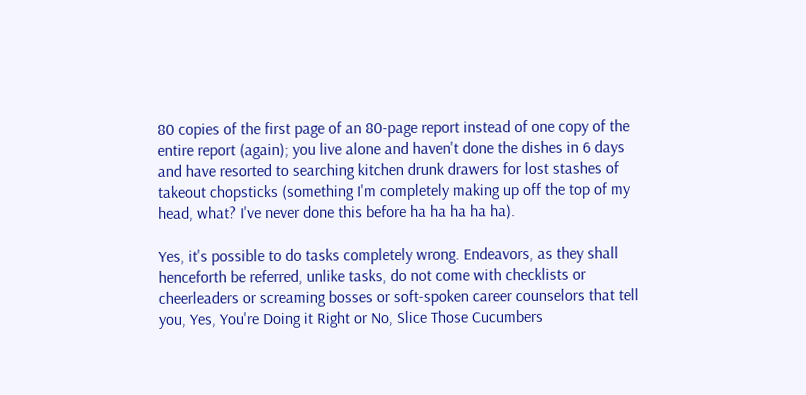80 copies of the first page of an 80-page report instead of one copy of the entire report (again); you live alone and haven't done the dishes in 6 days and have resorted to searching kitchen drunk drawers for lost stashes of takeout chopsticks (something I'm completely making up off the top of my head, what? I've never done this before ha ha ha ha ha).

Yes, it's possible to do tasks completely wrong. Endeavors, as they shall henceforth be referred, unlike tasks, do not come with checklists or cheerleaders or screaming bosses or soft-spoken career counselors that tell you, Yes, You're Doing it Right or No, Slice Those Cucumbers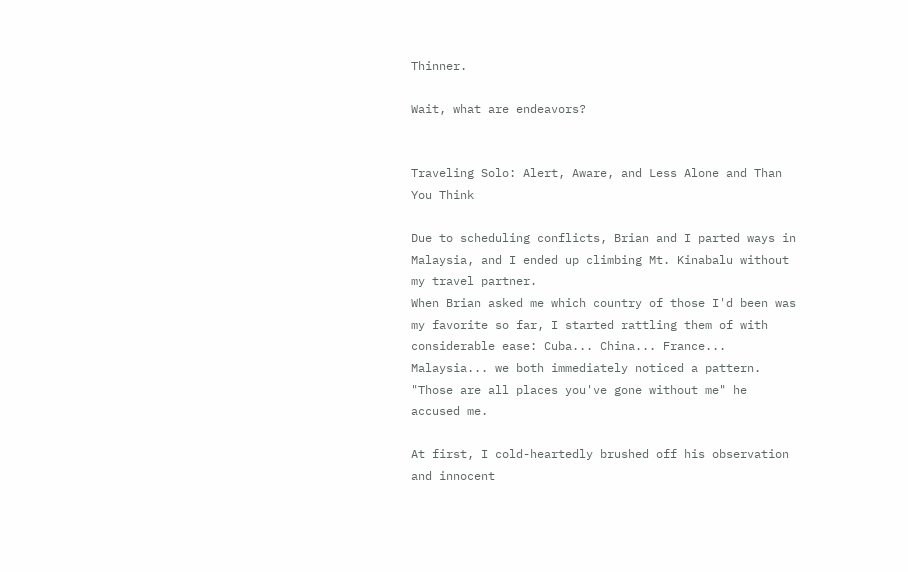Thinner.

Wait, what are endeavors?


Traveling Solo: Alert, Aware, and Less Alone and Than You Think

Due to scheduling conflicts, Brian and I parted ways in Malaysia, and I ended up climbing Mt. Kinabalu without my travel partner.
When Brian asked me which country of those I'd been was my favorite so far, I started rattling them of with considerable ease: Cuba... China... France... Malaysia... we both immediately noticed a pattern. "Those are all places you've gone without me" he accused me.

At first, I cold-heartedly brushed off his observation and innocent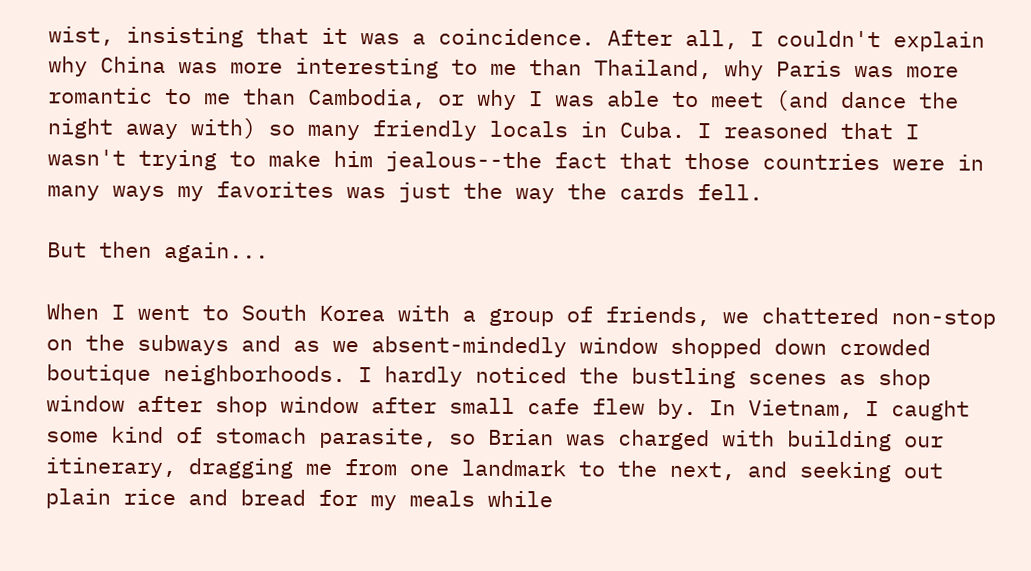wist, insisting that it was a coincidence. After all, I couldn't explain why China was more interesting to me than Thailand, why Paris was more romantic to me than Cambodia, or why I was able to meet (and dance the night away with) so many friendly locals in Cuba. I reasoned that I wasn't trying to make him jealous--the fact that those countries were in many ways my favorites was just the way the cards fell.

But then again...

When I went to South Korea with a group of friends, we chattered non-stop on the subways and as we absent-mindedly window shopped down crowded boutique neighborhoods. I hardly noticed the bustling scenes as shop window after shop window after small cafe flew by. In Vietnam, I caught some kind of stomach parasite, so Brian was charged with building our itinerary, dragging me from one landmark to the next, and seeking out plain rice and bread for my meals while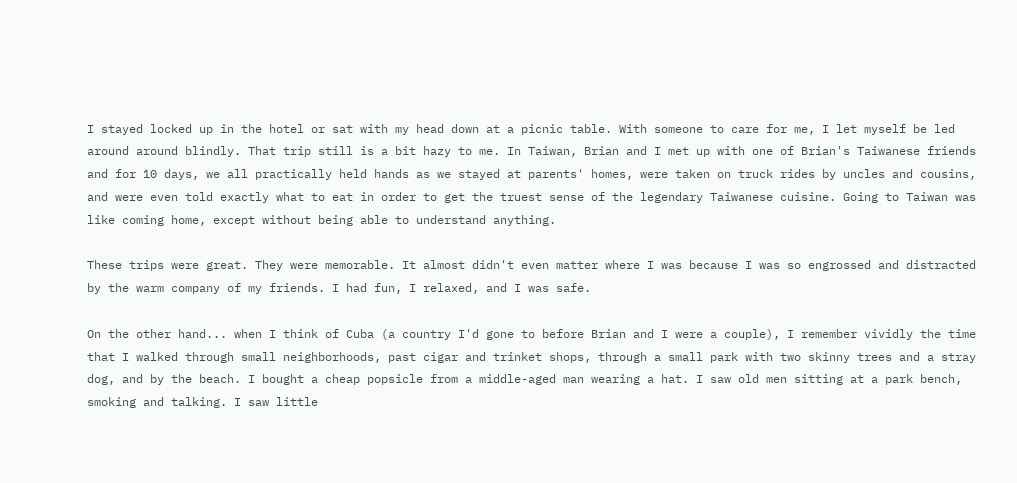I stayed locked up in the hotel or sat with my head down at a picnic table. With someone to care for me, I let myself be led around around blindly. That trip still is a bit hazy to me. In Taiwan, Brian and I met up with one of Brian's Taiwanese friends and for 10 days, we all practically held hands as we stayed at parents' homes, were taken on truck rides by uncles and cousins, and were even told exactly what to eat in order to get the truest sense of the legendary Taiwanese cuisine. Going to Taiwan was like coming home, except without being able to understand anything.

These trips were great. They were memorable. It almost didn't even matter where I was because I was so engrossed and distracted by the warm company of my friends. I had fun, I relaxed, and I was safe.

On the other hand... when I think of Cuba (a country I'd gone to before Brian and I were a couple), I remember vividly the time that I walked through small neighborhoods, past cigar and trinket shops, through a small park with two skinny trees and a stray dog, and by the beach. I bought a cheap popsicle from a middle-aged man wearing a hat. I saw old men sitting at a park bench, smoking and talking. I saw little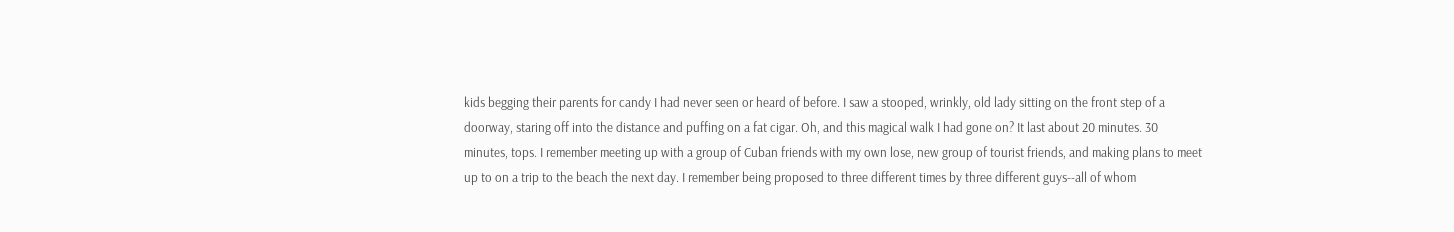kids begging their parents for candy I had never seen or heard of before. I saw a stooped, wrinkly, old lady sitting on the front step of a doorway, staring off into the distance and puffing on a fat cigar. Oh, and this magical walk I had gone on? It last about 20 minutes. 30 minutes, tops. I remember meeting up with a group of Cuban friends with my own lose, new group of tourist friends, and making plans to meet up to on a trip to the beach the next day. I remember being proposed to three different times by three different guys--all of whom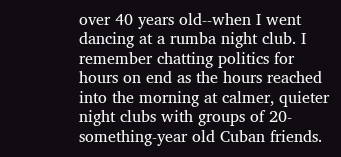over 40 years old--when I went dancing at a rumba night club. I remember chatting politics for hours on end as the hours reached into the morning at calmer, quieter night clubs with groups of 20-something-year old Cuban friends.